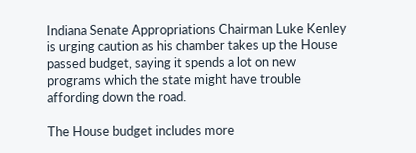Indiana Senate Appropriations Chairman Luke Kenley is urging caution as his chamber takes up the House passed budget, saying it spends a lot on new programs which the state might have trouble affording down the road.

The House budget includes more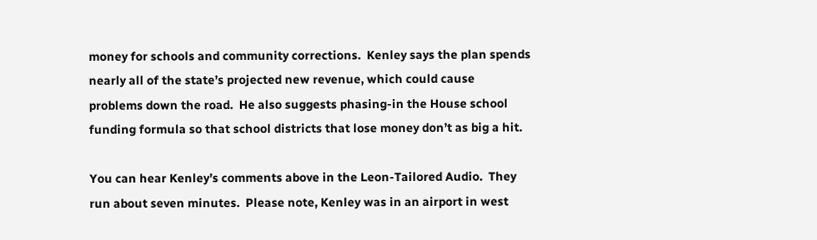money for schools and community corrections.  Kenley says the plan spends nearly all of the state’s projected new revenue, which could cause problems down the road.  He also suggests phasing-in the House school funding formula so that school districts that lose money don’t as big a hit.

You can hear Kenley’s comments above in the Leon-Tailored Audio.  They run about seven minutes.  Please note, Kenley was in an airport in west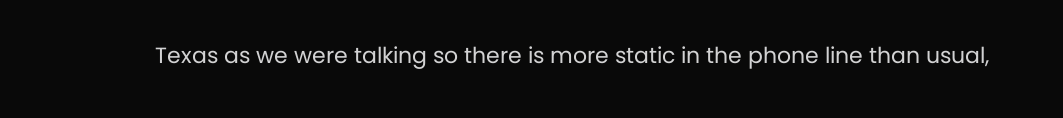Texas as we were talking so there is more static in the phone line than usual,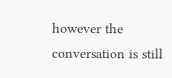however the conversation is still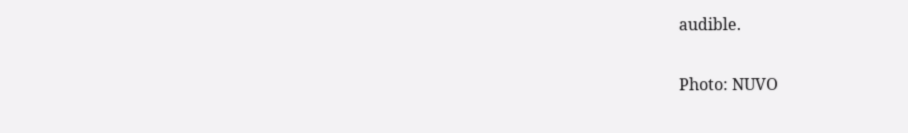audible.

Photo: NUVO